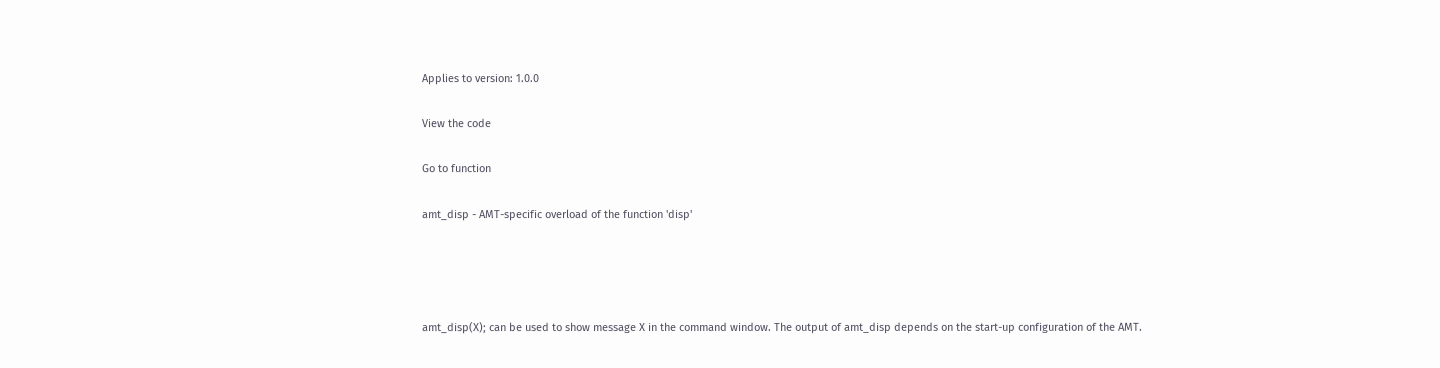Applies to version: 1.0.0

View the code

Go to function

amt_disp - AMT-specific overload of the function 'disp'




amt_disp(X); can be used to show message X in the command window. The output of amt_disp depends on the start-up configuration of the AMT.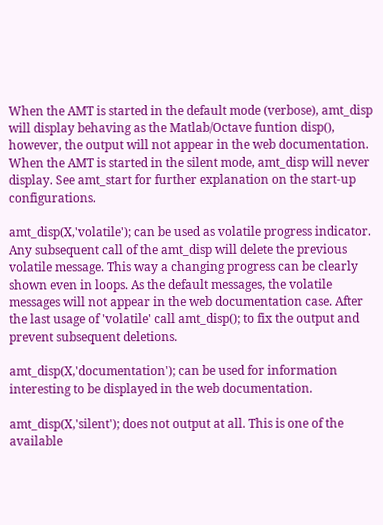When the AMT is started in the default mode (verbose), amt_disp will display behaving as the Matlab/Octave funtion disp(), however, the output will not appear in the web documentation. When the AMT is started in the silent mode, amt_disp will never display. See amt_start for further explanation on the start-up configurations.

amt_disp(X,'volatile'); can be used as volatile progress indicator. Any subsequent call of the amt_disp will delete the previous volatile message. This way a changing progress can be clearly shown even in loops. As the default messages, the volatile messages will not appear in the web documentation case. After the last usage of 'volatile' call amt_disp(); to fix the output and prevent subsequent deletions.

amt_disp(X,'documentation'); can be used for information interesting to be displayed in the web documentation.

amt_disp(X,'silent'); does not output at all. This is one of the available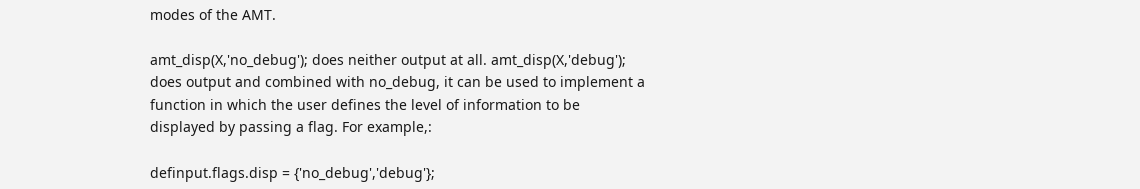modes of the AMT.

amt_disp(X,'no_debug'); does neither output at all. amt_disp(X,'debug'); does output and combined with no_debug, it can be used to implement a function in which the user defines the level of information to be displayed by passing a flag. For example,:

definput.flags.disp = {'no_debug','debug'};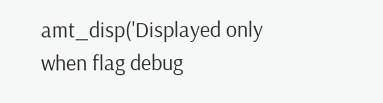amt_disp('Displayed only when flag debug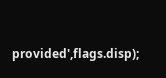provided',flags.disp);